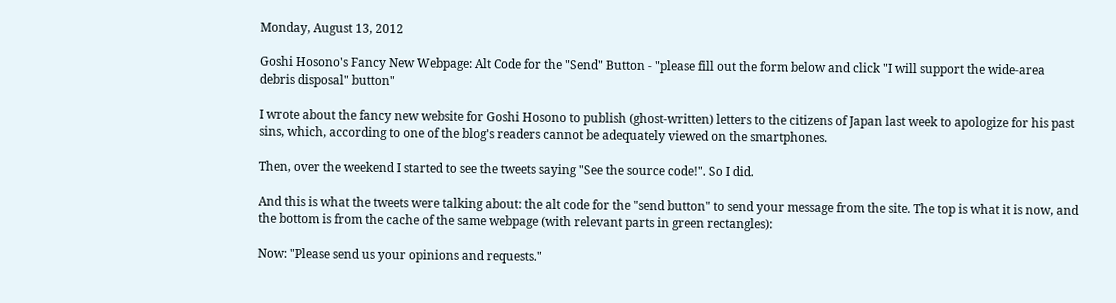Monday, August 13, 2012

Goshi Hosono's Fancy New Webpage: Alt Code for the "Send" Button - "please fill out the form below and click "I will support the wide-area debris disposal" button"

I wrote about the fancy new website for Goshi Hosono to publish (ghost-written) letters to the citizens of Japan last week to apologize for his past sins, which, according to one of the blog's readers cannot be adequately viewed on the smartphones.

Then, over the weekend I started to see the tweets saying "See the source code!". So I did.

And this is what the tweets were talking about: the alt code for the "send button" to send your message from the site. The top is what it is now, and the bottom is from the cache of the same webpage (with relevant parts in green rectangles):

Now: "Please send us your opinions and requests."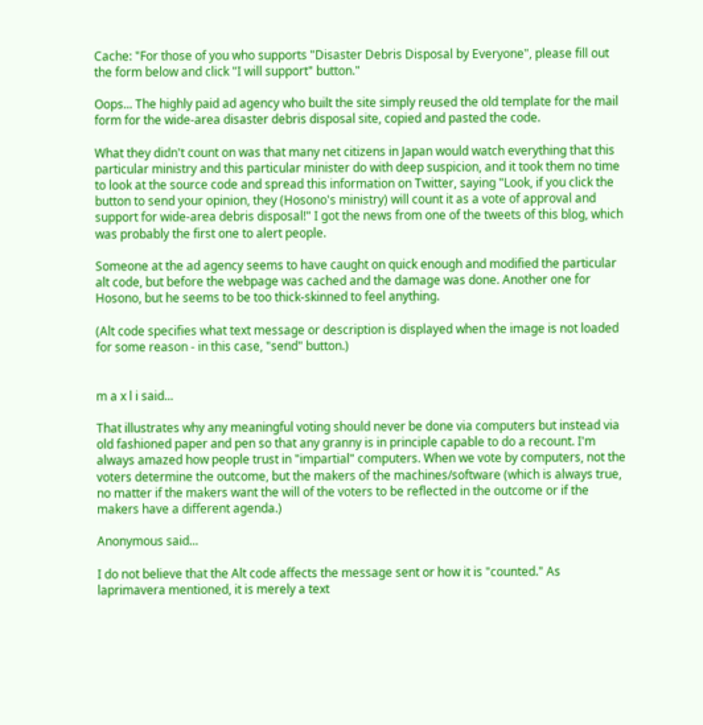Cache: "For those of you who supports "Disaster Debris Disposal by Everyone", please fill out the form below and click "I will support" button."

Oops... The highly paid ad agency who built the site simply reused the old template for the mail form for the wide-area disaster debris disposal site, copied and pasted the code.

What they didn't count on was that many net citizens in Japan would watch everything that this particular ministry and this particular minister do with deep suspicion, and it took them no time to look at the source code and spread this information on Twitter, saying "Look, if you click the button to send your opinion, they (Hosono's ministry) will count it as a vote of approval and support for wide-area debris disposal!" I got the news from one of the tweets of this blog, which was probably the first one to alert people.

Someone at the ad agency seems to have caught on quick enough and modified the particular alt code, but before the webpage was cached and the damage was done. Another one for Hosono, but he seems to be too thick-skinned to feel anything.

(Alt code specifies what text message or description is displayed when the image is not loaded for some reason - in this case, "send" button.)


m a x l i said...

That illustrates why any meaningful voting should never be done via computers but instead via old fashioned paper and pen so that any granny is in principle capable to do a recount. I'm always amazed how people trust in "impartial" computers. When we vote by computers, not the voters determine the outcome, but the makers of the machines/software (which is always true, no matter if the makers want the will of the voters to be reflected in the outcome or if the makers have a different agenda.)

Anonymous said...

I do not believe that the Alt code affects the message sent or how it is "counted." As laprimavera mentioned, it is merely a text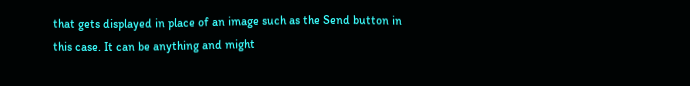that gets displayed in place of an image such as the Send button in this case. It can be anything and might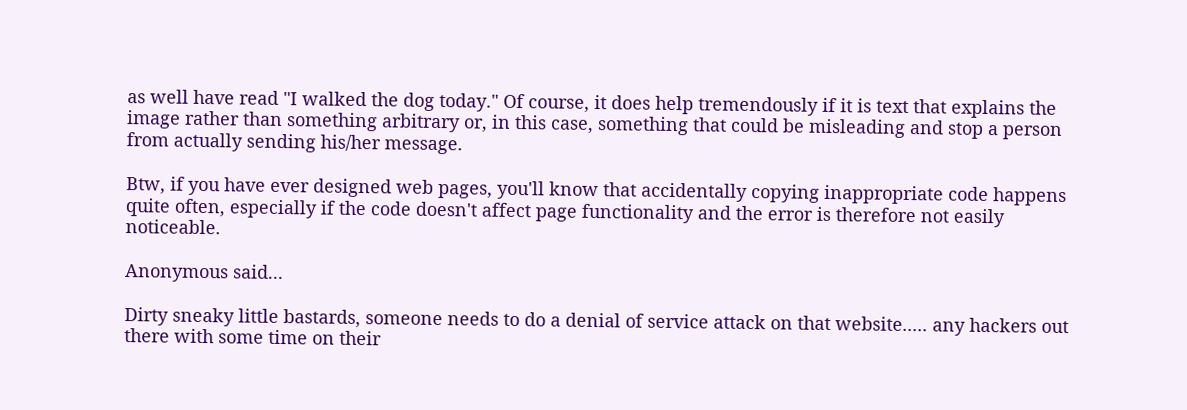as well have read "I walked the dog today." Of course, it does help tremendously if it is text that explains the image rather than something arbitrary or, in this case, something that could be misleading and stop a person from actually sending his/her message.

Btw, if you have ever designed web pages, you'll know that accidentally copying inappropriate code happens quite often, especially if the code doesn't affect page functionality and the error is therefore not easily noticeable.

Anonymous said...

Dirty sneaky little bastards, someone needs to do a denial of service attack on that website..... any hackers out there with some time on their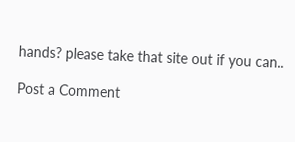hands? please take that site out if you can..

Post a Comment